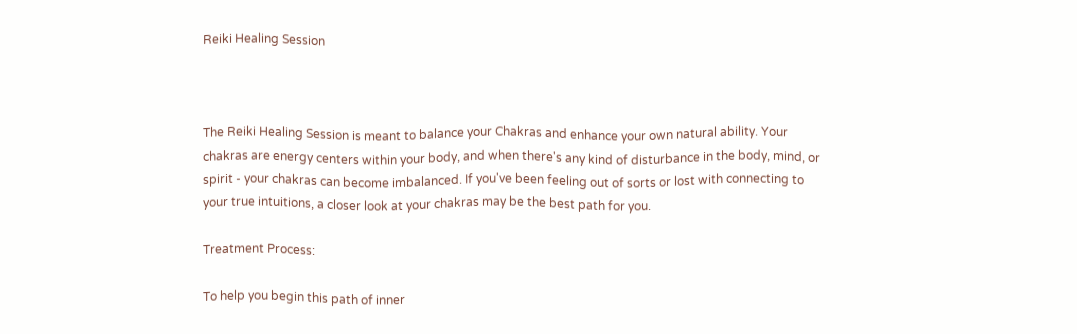Reiki Healing Session



The Reiki Healing Session is meant to balance your Chakras and enhance your own natural ability. Your chakras are energy centers within your body, and when there's any kind of disturbance in the body, mind, or spirit - your chakras can become imbalanced. If you've been feeling out of sorts or lost with connecting to your true intuitions, a closer look at your chakras may be the best path for you.

Treatment Process:

To help you begin this path of inner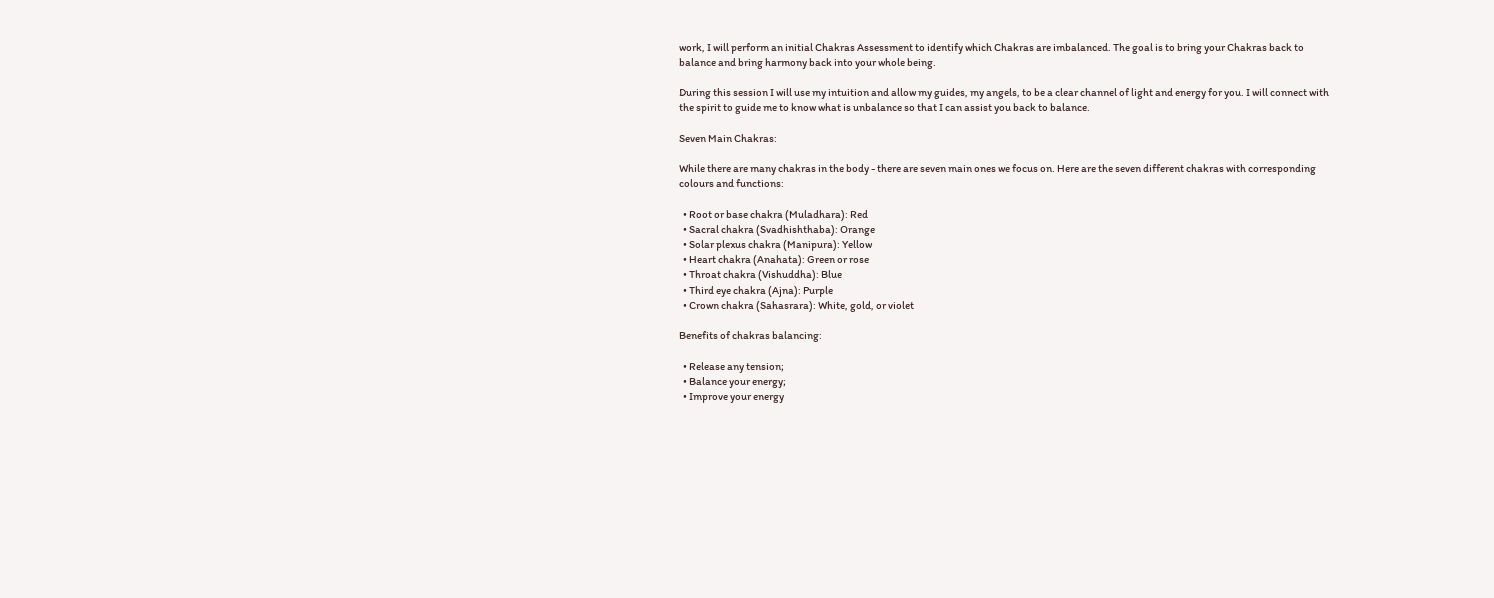work, I will perform an initial Chakras Assessment to identify which Chakras are imbalanced. The goal is to bring your Chakras back to balance and bring harmony back into your whole being.

During this session I will use my intuition and allow my guides, my angels, to be a clear channel of light and energy for you. I will connect with the spirit to guide me to know what is unbalance so that I can assist you back to balance.

Seven Main Chakras:

While there are many chakras in the body - there are seven main ones we focus on. Here are the seven different chakras with corresponding colours and functions:

  • Root or base chakra (Muladhara): Red
  • Sacral chakra (Svadhishthaba): Orange
  • Solar plexus chakra (Manipura): Yellow
  • Heart chakra (Anahata): Green or rose
  • Throat chakra (Vishuddha): Blue
  • Third eye chakra (Ajna): Purple
  • Crown chakra (Sahasrara): White, gold, or violet

Benefits of chakras balancing:

  • Release any tension;
  • Balance your energy;
  • Improve your energy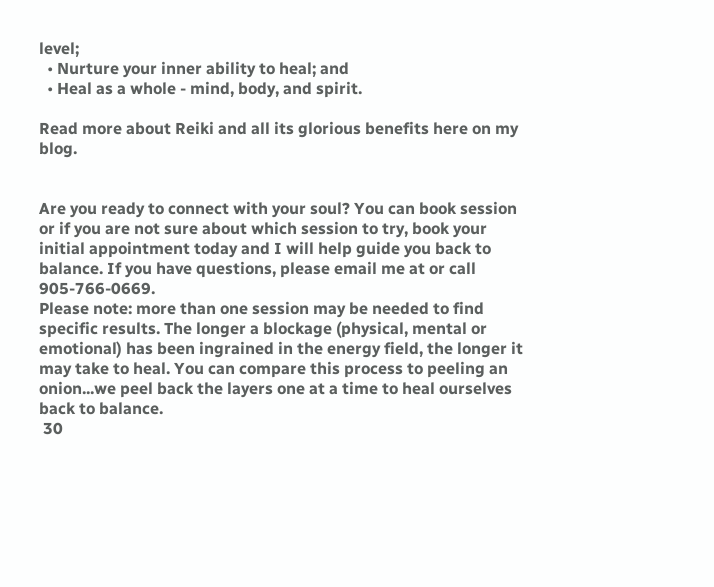level;
  • Nurture your inner ability to heal; and
  • Heal as a whole - mind, body, and spirit.

Read more about Reiki and all its glorious benefits here on my blog.


Are you ready to connect with your soul? You can book session or if you are not sure about which session to try, book your initial appointment today and I will help guide you back to balance. If you have questions, please email me at or call 905-766-0669.
Please note: more than one session may be needed to find specific results. The longer a blockage (physical, mental or emotional) has been ingrained in the energy field, the longer it may take to heal. You can compare this process to peeling an onion...we peel back the layers one at a time to heal ourselves back to balance.
 30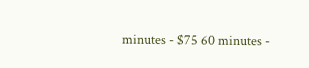minutes - $75 60 minutes -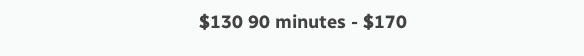$130 90 minutes - $170